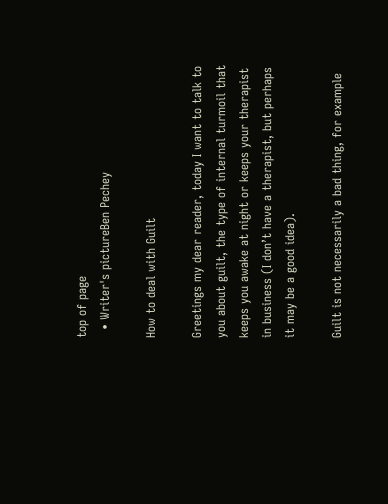top of page
  • Writer's pictureBen Pechey

How to deal with Guilt

Greetings my dear reader, today I want to talk to you about guilt, the type of internal turmoil that keeps you awake at night or keeps your therapist in business (I don’t have a therapist, but perhaps it may be a good idea).

Guilt is not necessarily a bad thing, for example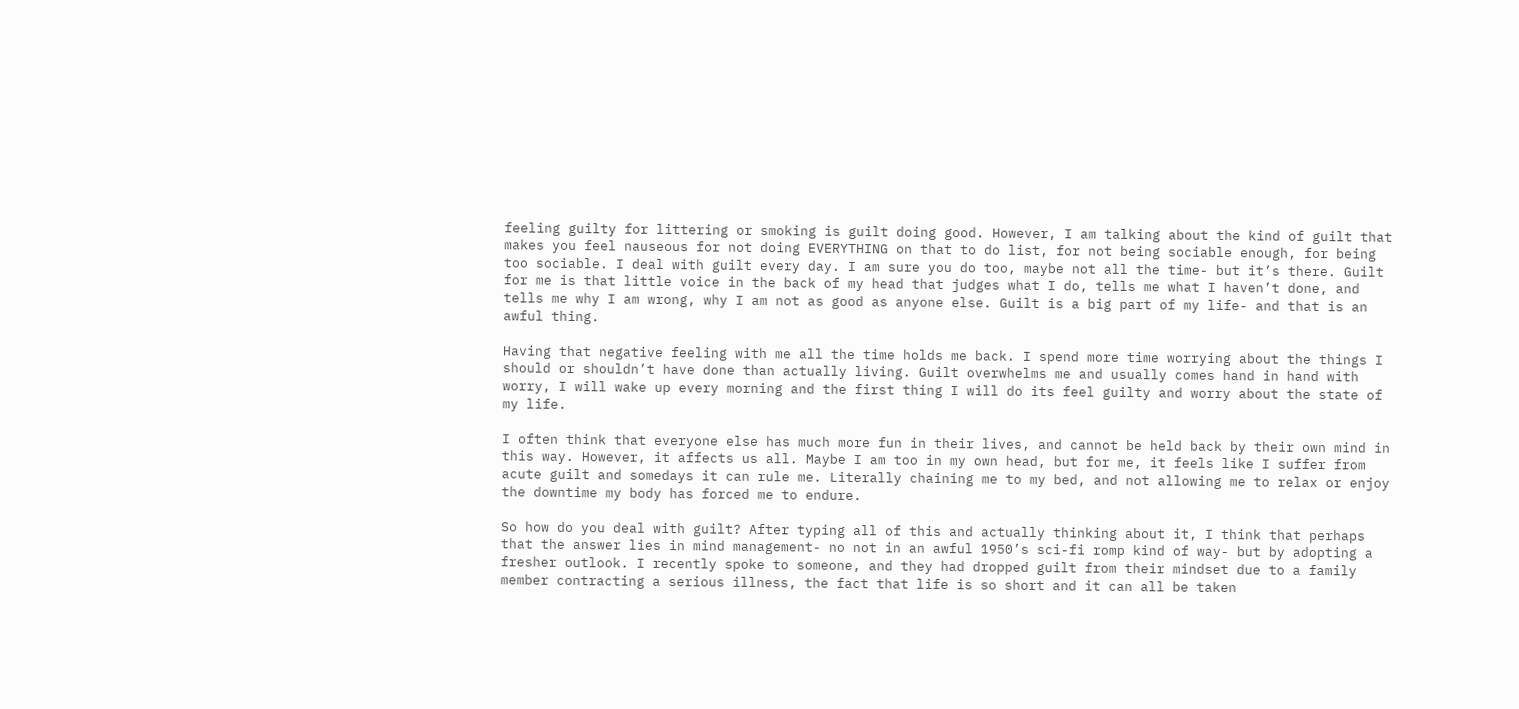feeling guilty for littering or smoking is guilt doing good. However, I am talking about the kind of guilt that makes you feel nauseous for not doing EVERYTHING on that to do list, for not being sociable enough, for being too sociable. I deal with guilt every day. I am sure you do too, maybe not all the time- but it’s there. Guilt for me is that little voice in the back of my head that judges what I do, tells me what I haven’t done, and tells me why I am wrong, why I am not as good as anyone else. Guilt is a big part of my life- and that is an awful thing.

Having that negative feeling with me all the time holds me back. I spend more time worrying about the things I should or shouldn’t have done than actually living. Guilt overwhelms me and usually comes hand in hand with worry, I will wake up every morning and the first thing I will do its feel guilty and worry about the state of my life.

I often think that everyone else has much more fun in their lives, and cannot be held back by their own mind in this way. However, it affects us all. Maybe I am too in my own head, but for me, it feels like I suffer from acute guilt and somedays it can rule me. Literally chaining me to my bed, and not allowing me to relax or enjoy the downtime my body has forced me to endure.

So how do you deal with guilt? After typing all of this and actually thinking about it, I think that perhaps that the answer lies in mind management- no not in an awful 1950’s sci-fi romp kind of way- but by adopting a fresher outlook. I recently spoke to someone, and they had dropped guilt from their mindset due to a family member contracting a serious illness, the fact that life is so short and it can all be taken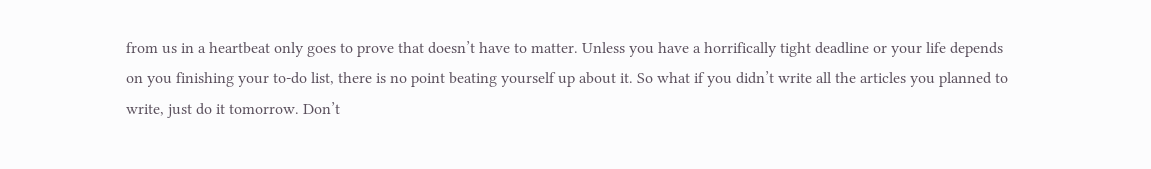from us in a heartbeat only goes to prove that doesn’t have to matter. Unless you have a horrifically tight deadline or your life depends on you finishing your to-do list, there is no point beating yourself up about it. So what if you didn’t write all the articles you planned to write, just do it tomorrow. Don’t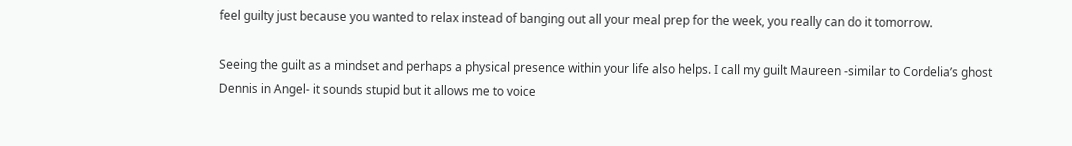feel guilty just because you wanted to relax instead of banging out all your meal prep for the week, you really can do it tomorrow.

Seeing the guilt as a mindset and perhaps a physical presence within your life also helps. I call my guilt Maureen -similar to Cordelia’s ghost Dennis in Angel- it sounds stupid but it allows me to voice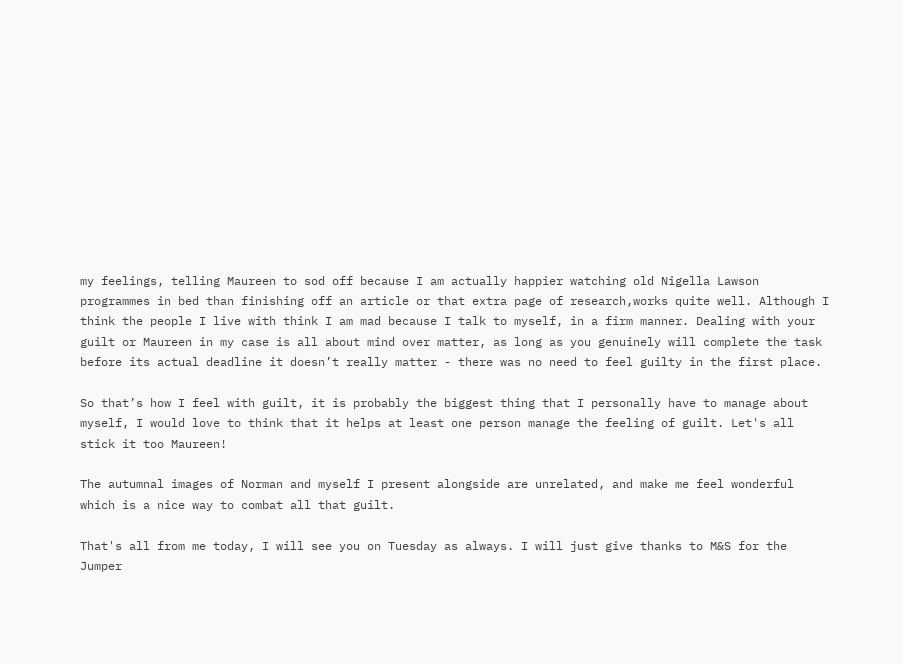my feelings, telling Maureen to sod off because I am actually happier watching old Nigella Lawson programmes in bed than finishing off an article or that extra page of research,works quite well. Although I think the people I live with think I am mad because I talk to myself, in a firm manner. Dealing with your guilt or Maureen in my case is all about mind over matter, as long as you genuinely will complete the task before its actual deadline it doesn’t really matter - there was no need to feel guilty in the first place.

So that’s how I feel with guilt, it is probably the biggest thing that I personally have to manage about myself, I would love to think that it helps at least one person manage the feeling of guilt. Let's all stick it too Maureen!

The autumnal images of Norman and myself I present alongside are unrelated, and make me feel wonderful which is a nice way to combat all that guilt.

That's all from me today, I will see you on Tuesday as always. I will just give thanks to M&S for the Jumper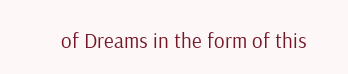of Dreams in the form of this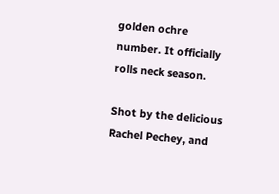golden ochre number. It officially rolls neck season.

Shot by the delicious Rachel Pechey, and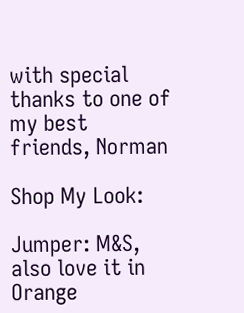with special thanks to one of my best friends, Norman

Shop My Look:

Jumper: M&S, also love it in Orange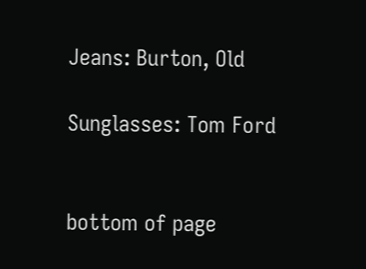Jeans: Burton, Old

Sunglasses: Tom Ford


bottom of page